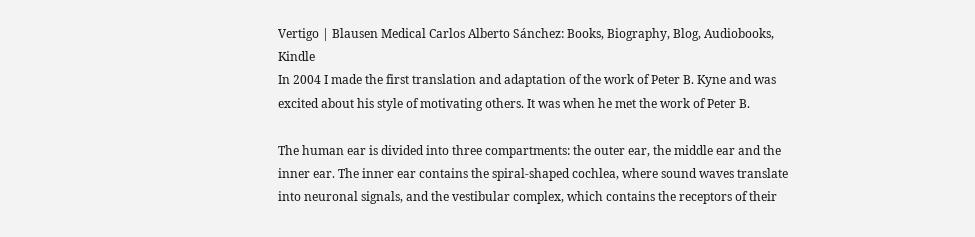Vertigo | Blausen Medical Carlos Alberto Sánchez: Books, Biography, Blog, Audiobooks, Kindle
In 2004 I made the first translation and adaptation of the work of Peter B. Kyne and was excited about his style of motivating others. It was when he met the work of Peter B.

The human ear is divided into three compartments: the outer ear, the middle ear and the inner ear. The inner ear contains the spiral-shaped cochlea, where sound waves translate into neuronal signals, and the vestibular complex, which contains the receptors of their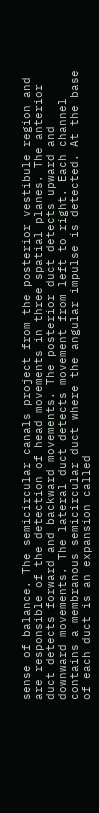sense of balance. The semicircular canals project from the posterior vestibule region and are responsible of the detection of head movements in three spatial planes. The anterior duct detects forward and backward movements. The posterior duct detects upward and downward movements. The lateral duct detects movement from left to right. Each channel contains a membranous semicircular duct where the angular impulse is detected. At the base of each duct is an expansion called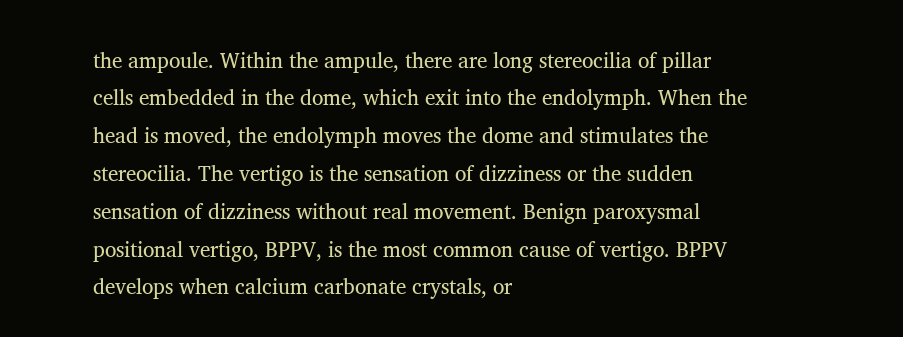the ampoule. Within the ampule, there are long stereocilia of pillar cells embedded in the dome, which exit into the endolymph. When the head is moved, the endolymph moves the dome and stimulates the stereocilia. The vertigo is the sensation of dizziness or the sudden sensation of dizziness without real movement. Benign paroxysmal positional vertigo, BPPV, is the most common cause of vertigo. BPPV develops when calcium carbonate crystals, or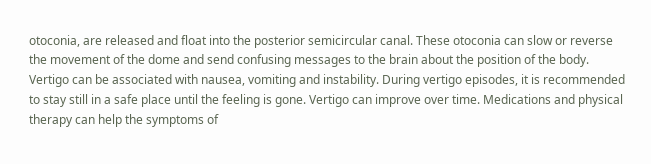otoconia, are released and float into the posterior semicircular canal. These otoconia can slow or reverse the movement of the dome and send confusing messages to the brain about the position of the body. Vertigo can be associated with nausea, vomiting and instability. During vertigo episodes, it is recommended to stay still in a safe place until the feeling is gone. Vertigo can improve over time. Medications and physical therapy can help the symptoms of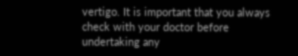vertigo. It is important that you always check with your doctor before undertaking any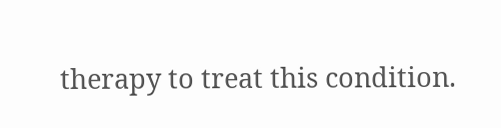therapy to treat this condition.